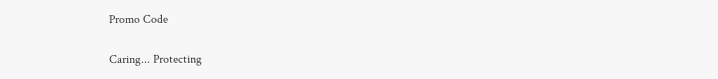Promo Code

Caring... Protecting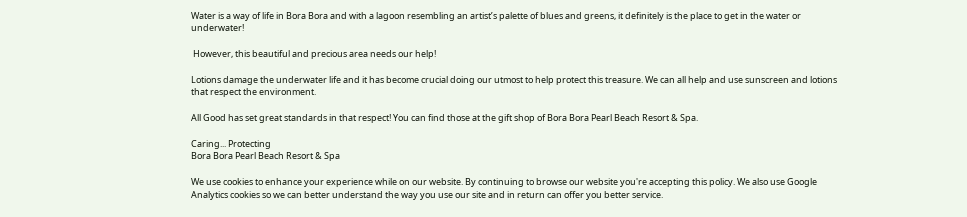Water is a way of life in Bora Bora and with a lagoon resembling an artist’s palette of blues and greens, it definitely is the place to get in the water or underwater!

 However, this beautiful and precious area needs our help!

Lotions damage the underwater life and it has become crucial doing our utmost to help protect this treasure. We can all help and use sunscreen and lotions that respect the environment.

All Good has set great standards in that respect! You can find those at the gift shop of Bora Bora Pearl Beach Resort & Spa.

Caring... Protecting
Bora Bora Pearl Beach Resort & Spa

We use cookies to enhance your experience while on our website. By continuing to browse our website you're accepting this policy. We also use Google Analytics cookies so we can better understand the way you use our site and in return can offer you better service.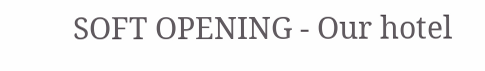SOFT OPENING - Our hotel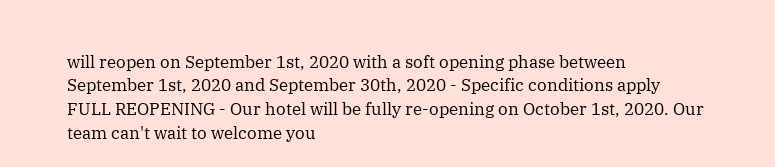will reopen on September 1st, 2020 with a soft opening phase between September 1st, 2020 and September 30th, 2020 - Specific conditions apply
FULL REOPENING - Our hotel will be fully re-opening on October 1st, 2020. Our team can't wait to welcome you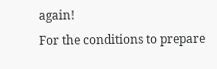again!
For the conditions to prepare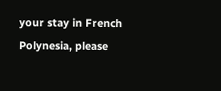your stay in French Polynesia, please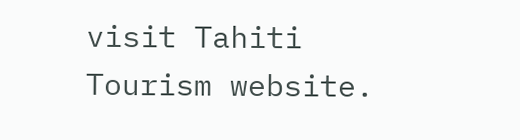visit Tahiti Tourism website.